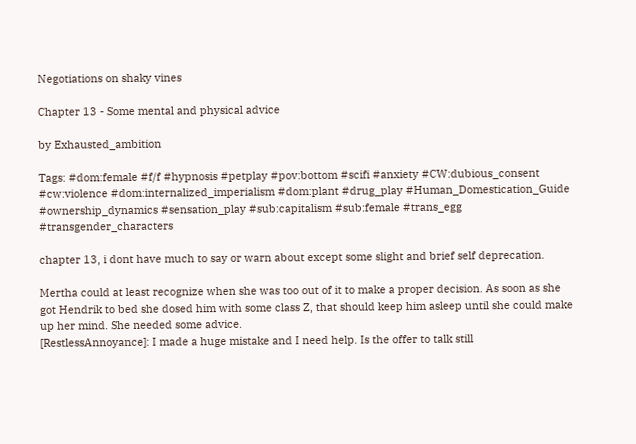Negotiations on shaky vines

Chapter 13 - Some mental and physical advice

by Exhausted_ambition

Tags: #dom:female #f/f #hypnosis #petplay #pov:bottom #scifi #anxiety #CW:dubious_consent #cw:violence #dom:internalized_imperialism #dom:plant #drug_play #Human_Domestication_Guide #ownership_dynamics #sensation_play #sub:capitalism #sub:female #trans_egg #transgender_characters

chapter 13, i dont have much to say or warn about except some slight and brief self deprecation.

Mertha could at least recognize when she was too out of it to make a proper decision. As soon as she got Hendrik to bed she dosed him with some class Z, that should keep him asleep until she could make up her mind. She needed some advice.
[RestlessAnnoyance]: I made a huge mistake and I need help. Is the offer to talk still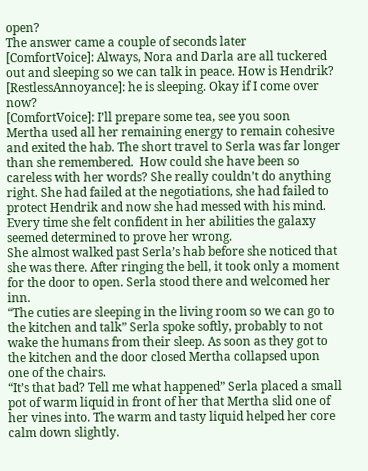open?
The answer came a couple of seconds later
[ComfortVoice]: Always, Nora and Darla are all tuckered out and sleeping so we can talk in peace. How is Hendrik?
[RestlessAnnoyance]: he is sleeping. Okay if I come over now?
[ComfortVoice]: I’ll prepare some tea, see you soon
Mertha used all her remaining energy to remain cohesive and exited the hab. The short travel to Serla was far longer than she remembered.  How could she have been so careless with her words? She really couldn’t do anything right. She had failed at the negotiations, she had failed to protect Hendrik and now she had messed with his mind. Every time she felt confident in her abilities the galaxy seemed determined to prove her wrong.
She almost walked past Serla’s hab before she noticed that she was there. After ringing the bell, it took only a moment for the door to open. Serla stood there and welcomed her inn.
“The cuties are sleeping in the living room so we can go to the kitchen and talk” Serla spoke softly, probably to not wake the humans from their sleep. As soon as they got to the kitchen and the door closed Mertha collapsed upon one of the chairs.
“It’s that bad? Tell me what happened” Serla placed a small pot of warm liquid in front of her that Mertha slid one of her vines into. The warm and tasty liquid helped her core calm down slightly.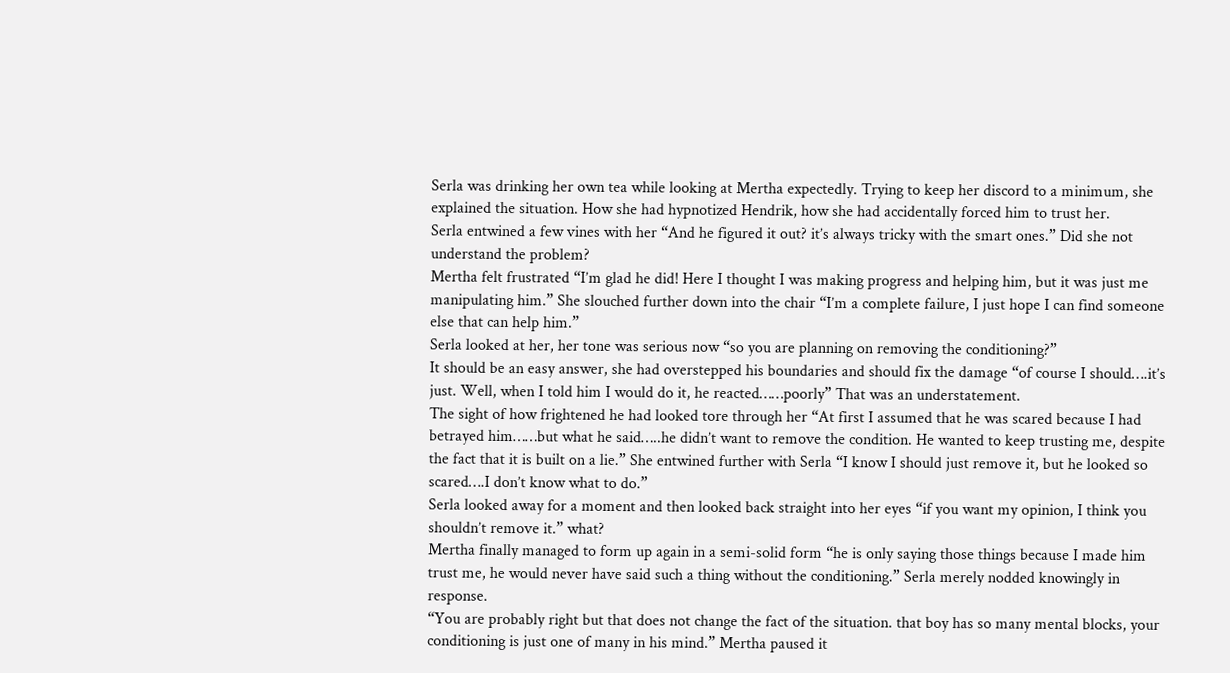Serla was drinking her own tea while looking at Mertha expectedly. Trying to keep her discord to a minimum, she explained the situation. How she had hypnotized Hendrik, how she had accidentally forced him to trust her.
Serla entwined a few vines with her “And he figured it out? it’s always tricky with the smart ones.” Did she not understand the problem?
Mertha felt frustrated “I’m glad he did! Here I thought I was making progress and helping him, but it was just me manipulating him.” She slouched further down into the chair “I’m a complete failure, I just hope I can find someone else that can help him.”
Serla looked at her, her tone was serious now “so you are planning on removing the conditioning?”
It should be an easy answer, she had overstepped his boundaries and should fix the damage “of course I should….it’s just. Well, when I told him I would do it, he reacted……poorly” That was an understatement.
The sight of how frightened he had looked tore through her “At first I assumed that he was scared because I had betrayed him……but what he said…..he didn’t want to remove the condition. He wanted to keep trusting me, despite the fact that it is built on a lie.” She entwined further with Serla “I know I should just remove it, but he looked so scared….I don’t know what to do.”
Serla looked away for a moment and then looked back straight into her eyes “if you want my opinion, I think you shouldn’t remove it.” what?
Mertha finally managed to form up again in a semi-solid form “he is only saying those things because I made him trust me, he would never have said such a thing without the conditioning.” Serla merely nodded knowingly in response.
“You are probably right but that does not change the fact of the situation. that boy has so many mental blocks, your conditioning is just one of many in his mind.” Mertha paused it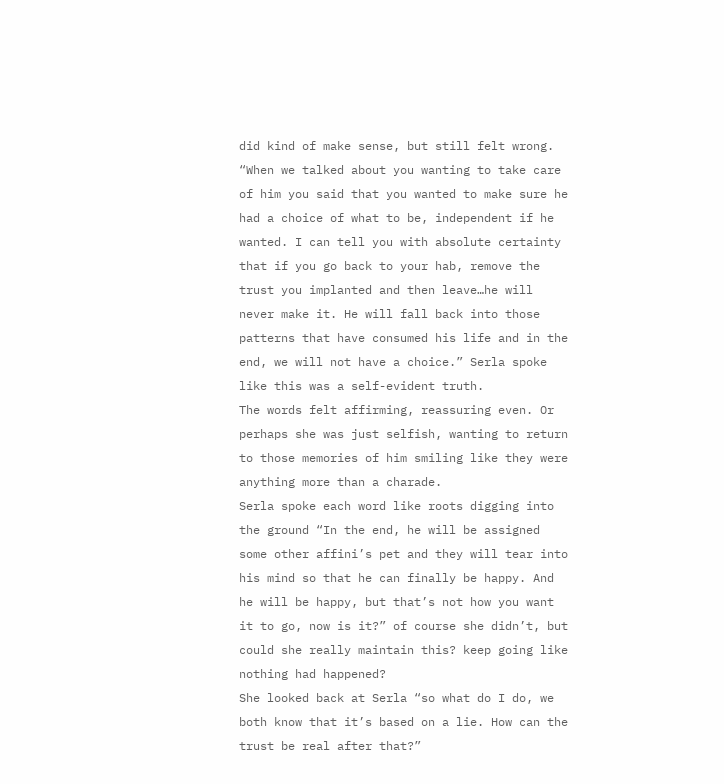did kind of make sense, but still felt wrong.
“When we talked about you wanting to take care of him you said that you wanted to make sure he had a choice of what to be, independent if he wanted. I can tell you with absolute certainty that if you go back to your hab, remove the trust you implanted and then leave…he will never make it. He will fall back into those patterns that have consumed his life and in the end, we will not have a choice.” Serla spoke like this was a self-evident truth.
The words felt affirming, reassuring even. Or perhaps she was just selfish, wanting to return to those memories of him smiling like they were anything more than a charade.
Serla spoke each word like roots digging into the ground “In the end, he will be assigned some other affini’s pet and they will tear into his mind so that he can finally be happy. And he will be happy, but that’s not how you want it to go, now is it?” of course she didn’t, but could she really maintain this? keep going like nothing had happened?
She looked back at Serla “so what do I do, we both know that it’s based on a lie. How can the trust be real after that?”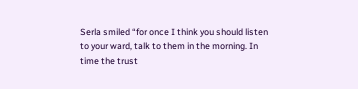Serla smiled “for once I think you should listen to your ward, talk to them in the morning. In time the trust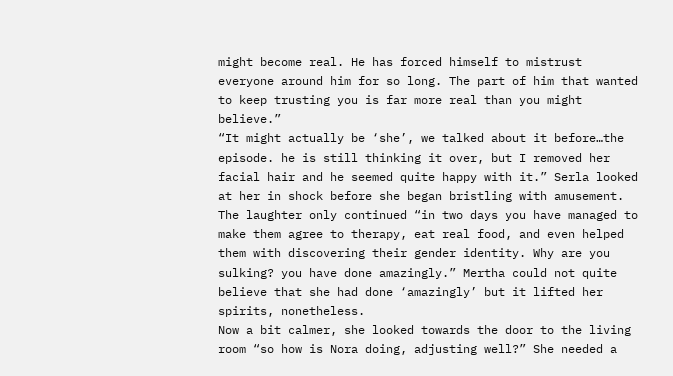might become real. He has forced himself to mistrust everyone around him for so long. The part of him that wanted to keep trusting you is far more real than you might believe.”
“It might actually be ‘she’, we talked about it before…the episode. he is still thinking it over, but I removed her facial hair and he seemed quite happy with it.” Serla looked at her in shock before she began bristling with amusement.
The laughter only continued “in two days you have managed to make them agree to therapy, eat real food, and even helped them with discovering their gender identity. Why are you sulking? you have done amazingly.” Mertha could not quite believe that she had done ‘amazingly’ but it lifted her spirits, nonetheless.
Now a bit calmer, she looked towards the door to the living room “so how is Nora doing, adjusting well?” She needed a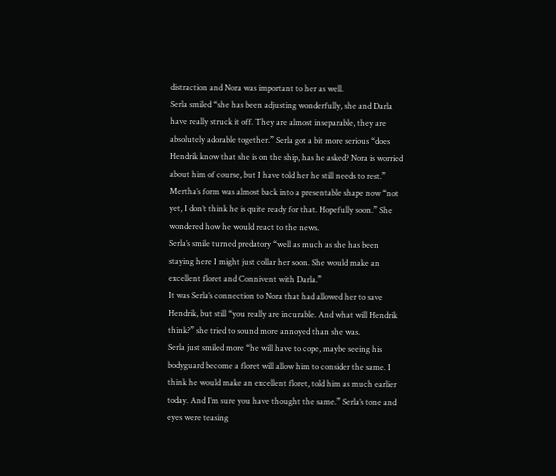distraction and Nora was important to her as well.
Serla smiled “she has been adjusting wonderfully, she and Darla have really struck it off. They are almost inseparable, they are absolutely adorable together.” Serla got a bit more serious “does Hendrik know that she is on the ship, has he asked? Nora is worried about him of course, but I have told her he still needs to rest.”
Mertha’s form was almost back into a presentable shape now “not yet, I don’t think he is quite ready for that. Hopefully soon.” She wondered how he would react to the news.
Serla’s smile turned predatory “well as much as she has been staying here I might just collar her soon. She would make an excellent floret and Connivent with Darla.”
It was Serla’s connection to Nora that had allowed her to save Hendrik, but still “you really are incurable. And what will Hendrik think?” she tried to sound more annoyed than she was.
Serla just smiled more “he will have to cope, maybe seeing his bodyguard become a floret will allow him to consider the same. I think he would make an excellent floret, told him as much earlier today. And I’m sure you have thought the same.” Serla’s tone and eyes were teasing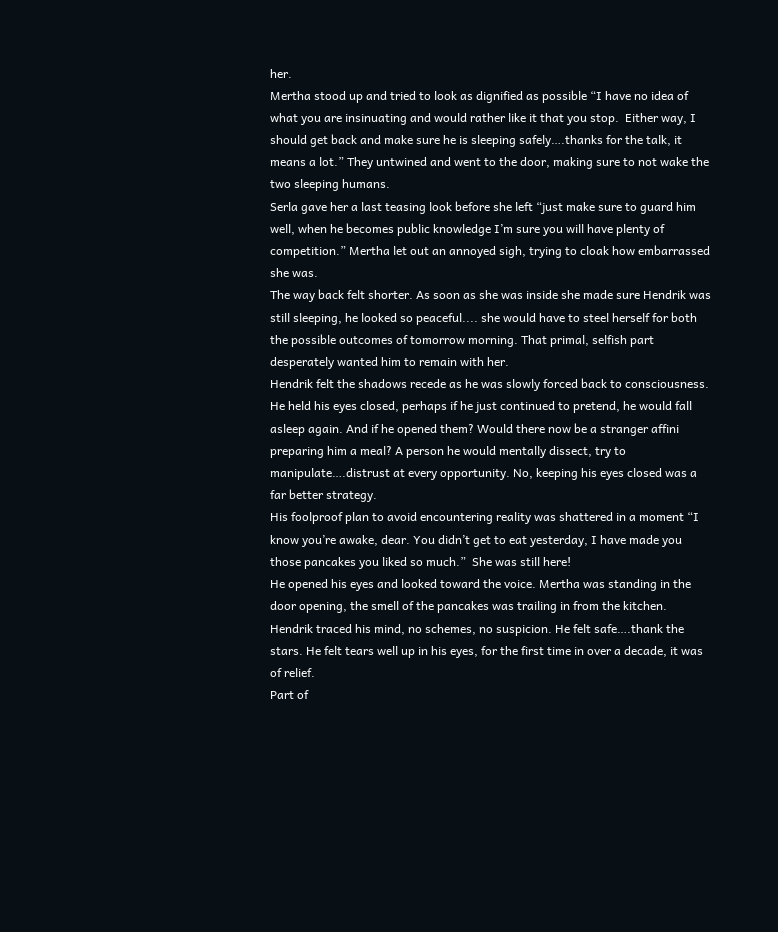her.
Mertha stood up and tried to look as dignified as possible “I have no idea of what you are insinuating and would rather like it that you stop.  Either way, I should get back and make sure he is sleeping safely….thanks for the talk, it means a lot.” They untwined and went to the door, making sure to not wake the two sleeping humans.
Serla gave her a last teasing look before she left “just make sure to guard him well, when he becomes public knowledge I’m sure you will have plenty of competition.” Mertha let out an annoyed sigh, trying to cloak how embarrassed she was.
The way back felt shorter. As soon as she was inside she made sure Hendrik was still sleeping, he looked so peaceful.... she would have to steel herself for both the possible outcomes of tomorrow morning. That primal, selfish part desperately wanted him to remain with her.
Hendrik felt the shadows recede as he was slowly forced back to consciousness. He held his eyes closed, perhaps if he just continued to pretend, he would fall asleep again. And if he opened them? Would there now be a stranger affini preparing him a meal? A person he would mentally dissect, try to manipulate….distrust at every opportunity. No, keeping his eyes closed was a far better strategy.
His foolproof plan to avoid encountering reality was shattered in a moment “I know you’re awake, dear. You didn’t get to eat yesterday, I have made you those pancakes you liked so much.”  She was still here!
He opened his eyes and looked toward the voice. Mertha was standing in the door opening, the smell of the pancakes was trailing in from the kitchen. Hendrik traced his mind, no schemes, no suspicion. He felt safe….thank the stars. He felt tears well up in his eyes, for the first time in over a decade, it was of relief.
Part of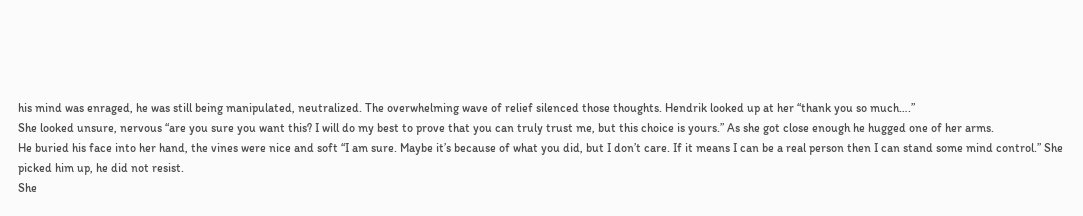his mind was enraged, he was still being manipulated, neutralized. The overwhelming wave of relief silenced those thoughts. Hendrik looked up at her “thank you so much….”
She looked unsure, nervous “are you sure you want this? I will do my best to prove that you can truly trust me, but this choice is yours.” As she got close enough he hugged one of her arms.
He buried his face into her hand, the vines were nice and soft “I am sure. Maybe it’s because of what you did, but I don’t care. If it means I can be a real person then I can stand some mind control.” She picked him up, he did not resist.
She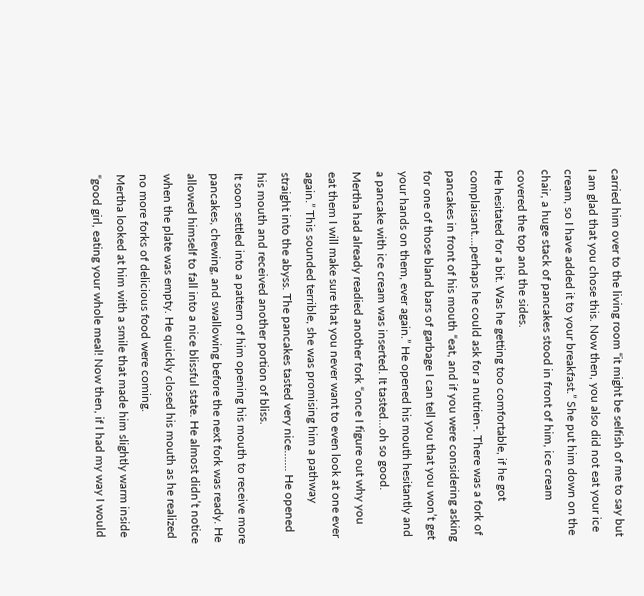carried him over to the living room “it might be selfish of me to say but I am glad that you chose this. Now then, you also did not eat your ice cream, so I have added it to your breakfast.” She put him down on the chair, a huge stack of pancakes stood in front of him, ice cream covered the top and the sides.
He hesitated for a bit. Was he getting too comfortable, if he got complaisant….perhaps he could ask for a nutrien-. There was a fork of pancakes in front of his mouth “eat, and if you were considering asking for one of those bland bars of garbage I can tell you that you won’t get your hands on them, ever again.” He opened his mouth hesitantly and a pancake with ice cream was inserted. It tasted…oh so good.
Mertha had already readied another fork “once I figure out why you eat them I will make sure that you never want to even look at one ever again.” This sounded terrible, she was promising him a pathway straight into the abyss. The pancakes tasted very nice……. He opened his mouth and received another portion of bliss.
It soon settled into a pattern of him opening his mouth to receive more pancakes, chewing, and swallowing before the next fork was ready. He allowed himself to fall into a nice blissful state. He almost didn’t notice when the plate was empty. He quickly closed his mouth as he realized no more forks of delicious food were coming.
Mertha looked at him with a smile that made him slightly warm inside “good girl, eating your whole meal! Now then, if I had my way I would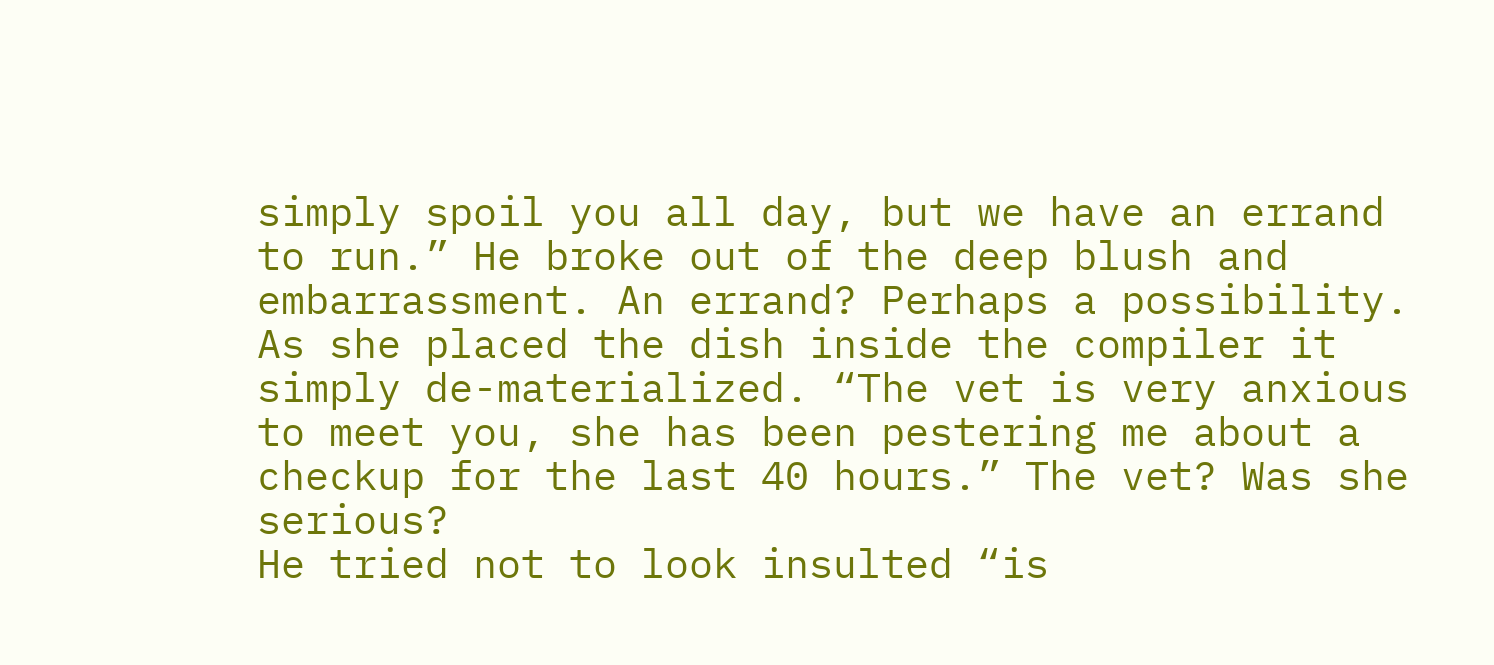simply spoil you all day, but we have an errand to run.” He broke out of the deep blush and embarrassment. An errand? Perhaps a possibility.
As she placed the dish inside the compiler it simply de-materialized. “The vet is very anxious to meet you, she has been pestering me about a checkup for the last 40 hours.” The vet? Was she serious?
He tried not to look insulted “is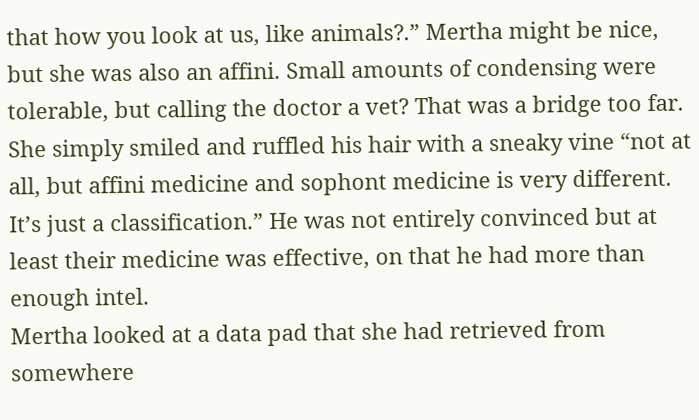that how you look at us, like animals?.” Mertha might be nice, but she was also an affini. Small amounts of condensing were tolerable, but calling the doctor a vet? That was a bridge too far.
She simply smiled and ruffled his hair with a sneaky vine “not at all, but affini medicine and sophont medicine is very different. It’s just a classification.” He was not entirely convinced but at least their medicine was effective, on that he had more than enough intel.
Mertha looked at a data pad that she had retrieved from somewhere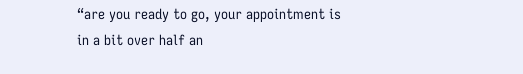“are you ready to go, your appointment is in a bit over half an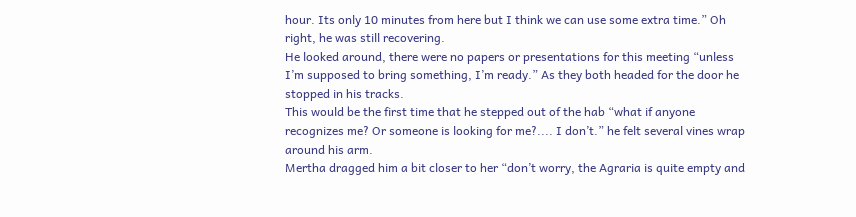hour. Its only 10 minutes from here but I think we can use some extra time.” Oh right, he was still recovering.
He looked around, there were no papers or presentations for this meeting “unless I’m supposed to bring something, I’m ready.” As they both headed for the door he stopped in his tracks.
This would be the first time that he stepped out of the hab “what if anyone recognizes me? Or someone is looking for me?.... I don’t.” he felt several vines wrap around his arm.
Mertha dragged him a bit closer to her “don’t worry, the Agraria is quite empty and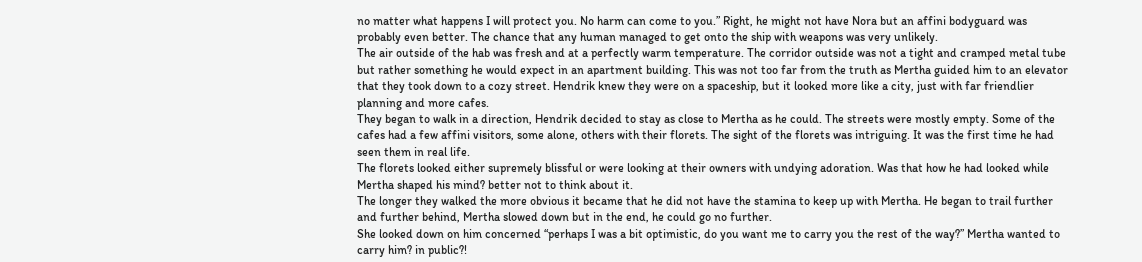no matter what happens I will protect you. No harm can come to you.” Right, he might not have Nora but an affini bodyguard was probably even better. The chance that any human managed to get onto the ship with weapons was very unlikely.
The air outside of the hab was fresh and at a perfectly warm temperature. The corridor outside was not a tight and cramped metal tube but rather something he would expect in an apartment building. This was not too far from the truth as Mertha guided him to an elevator that they took down to a cozy street. Hendrik knew they were on a spaceship, but it looked more like a city, just with far friendlier planning and more cafes.
They began to walk in a direction, Hendrik decided to stay as close to Mertha as he could. The streets were mostly empty. Some of the cafes had a few affini visitors, some alone, others with their florets. The sight of the florets was intriguing. It was the first time he had seen them in real life.
The florets looked either supremely blissful or were looking at their owners with undying adoration. Was that how he had looked while Mertha shaped his mind? better not to think about it.
The longer they walked the more obvious it became that he did not have the stamina to keep up with Mertha. He began to trail further and further behind, Mertha slowed down but in the end, he could go no further.
She looked down on him concerned “perhaps I was a bit optimistic, do you want me to carry you the rest of the way?” Mertha wanted to carry him? in public?!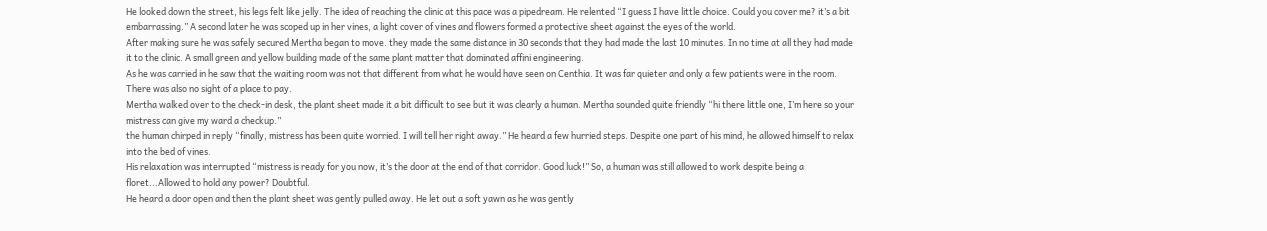He looked down the street, his legs felt like jelly. The idea of reaching the clinic at this pace was a pipedream. He relented “I guess I have little choice. Could you cover me? it’s a bit embarrassing.” A second later he was scoped up in her vines, a light cover of vines and flowers formed a protective sheet against the eyes of the world.
After making sure he was safely secured Mertha began to move. they made the same distance in 30 seconds that they had made the last 10 minutes. In no time at all they had made it to the clinic. A small green and yellow building made of the same plant matter that dominated affini engineering.
As he was carried in he saw that the waiting room was not that different from what he would have seen on Centhia. It was far quieter and only a few patients were in the room. There was also no sight of a place to pay.
Mertha walked over to the check-in desk, the plant sheet made it a bit difficult to see but it was clearly a human. Mertha sounded quite friendly “hi there little one, I’m here so your mistress can give my ward a checkup.”
the human chirped in reply “finally, mistress has been quite worried. I will tell her right away.” He heard a few hurried steps. Despite one part of his mind, he allowed himself to relax into the bed of vines.
His relaxation was interrupted “mistress is ready for you now, it’s the door at the end of that corridor. Good luck!” So, a human was still allowed to work despite being a floret...Allowed to hold any power? Doubtful.
He heard a door open and then the plant sheet was gently pulled away. He let out a soft yawn as he was gently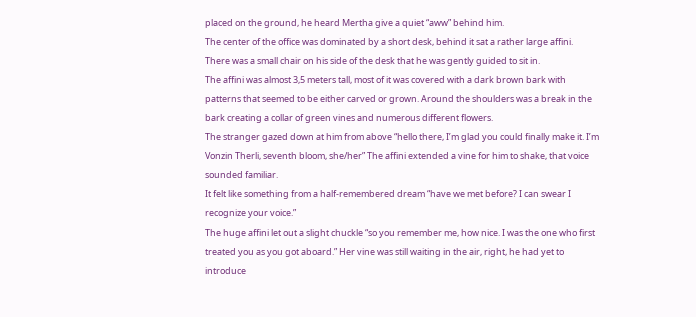placed on the ground, he heard Mertha give a quiet “aww” behind him.
The center of the office was dominated by a short desk, behind it sat a rather large affini. There was a small chair on his side of the desk that he was gently guided to sit in.
The affini was almost 3,5 meters tall, most of it was covered with a dark brown bark with patterns that seemed to be either carved or grown. Around the shoulders was a break in the bark creating a collar of green vines and numerous different flowers.
The stranger gazed down at him from above “hello there, I’m glad you could finally make it. I’m Vonzin Therli, seventh bloom, she/her” The affini extended a vine for him to shake, that voice sounded familiar.
It felt like something from a half-remembered dream “have we met before? I can swear I recognize your voice.”
The huge affini let out a slight chuckle “so you remember me, how nice. I was the one who first treated you as you got aboard.” Her vine was still waiting in the air, right, he had yet to introduce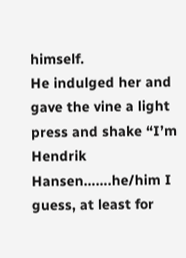himself.
He indulged her and gave the vine a light press and shake “I’m Hendrik Hansen…….he/him I guess, at least for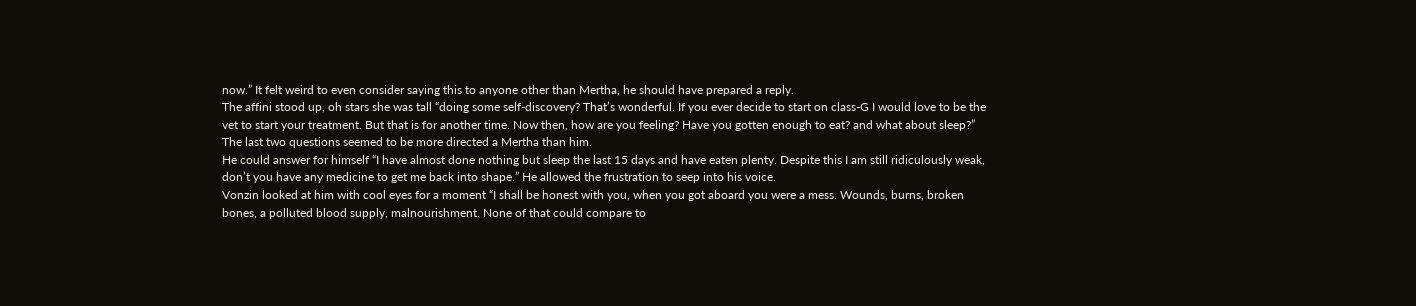now.” It felt weird to even consider saying this to anyone other than Mertha, he should have prepared a reply.
The affini stood up, oh stars she was tall “doing some self-discovery? That’s wonderful. If you ever decide to start on class-G I would love to be the vet to start your treatment. But that is for another time. Now then, how are you feeling? Have you gotten enough to eat? and what about sleep?” The last two questions seemed to be more directed a Mertha than him.
He could answer for himself “I have almost done nothing but sleep the last 15 days and have eaten plenty. Despite this I am still ridiculously weak, don’t you have any medicine to get me back into shape.” He allowed the frustration to seep into his voice.
Vonzin looked at him with cool eyes for a moment “I shall be honest with you, when you got aboard you were a mess. Wounds, burns, broken bones, a polluted blood supply, malnourishment. None of that could compare to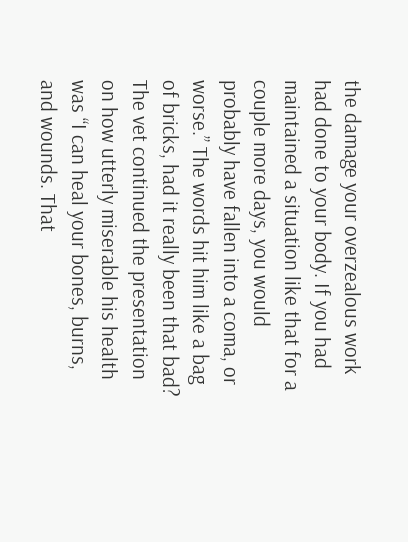the damage your overzealous work had done to your body. If you had maintained a situation like that for a couple more days, you would probably have fallen into a coma, or worse.” The words hit him like a bag of bricks, had it really been that bad?
The vet continued the presentation on how utterly miserable his health was “I can heal your bones, burns, and wounds. That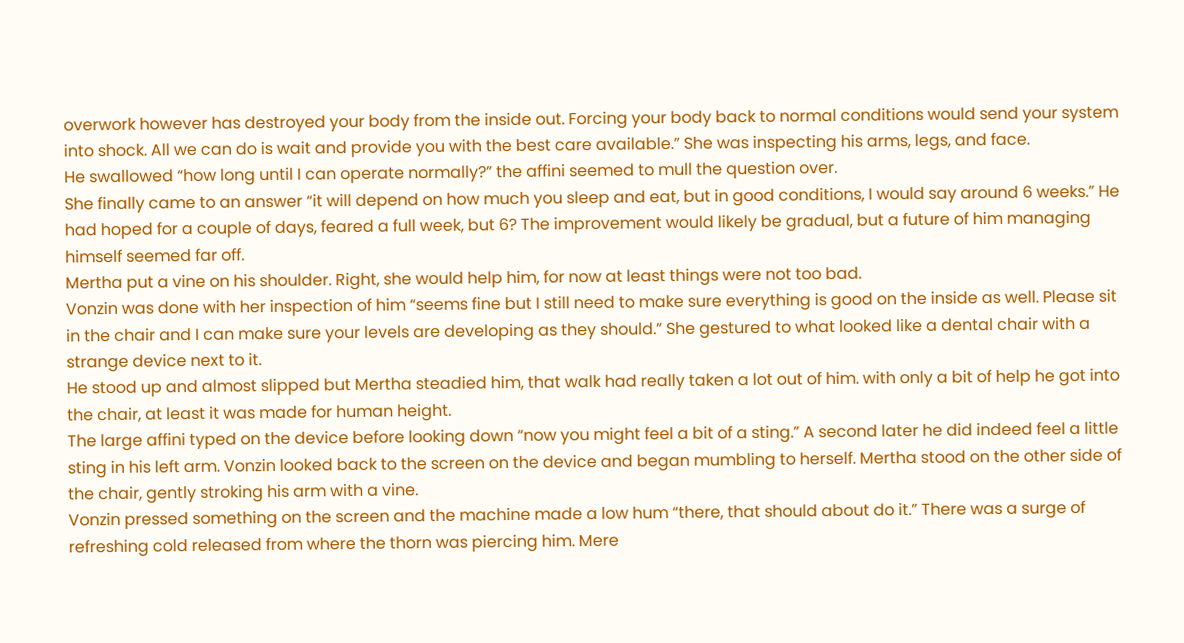overwork however has destroyed your body from the inside out. Forcing your body back to normal conditions would send your system into shock. All we can do is wait and provide you with the best care available.” She was inspecting his arms, legs, and face.
He swallowed “how long until I can operate normally?” the affini seemed to mull the question over.
She finally came to an answer “it will depend on how much you sleep and eat, but in good conditions, I would say around 6 weeks.” He had hoped for a couple of days, feared a full week, but 6? The improvement would likely be gradual, but a future of him managing himself seemed far off.
Mertha put a vine on his shoulder. Right, she would help him, for now at least things were not too bad.
Vonzin was done with her inspection of him “seems fine but I still need to make sure everything is good on the inside as well. Please sit in the chair and I can make sure your levels are developing as they should.” She gestured to what looked like a dental chair with a strange device next to it.
He stood up and almost slipped but Mertha steadied him, that walk had really taken a lot out of him. with only a bit of help he got into the chair, at least it was made for human height.
The large affini typed on the device before looking down “now you might feel a bit of a sting.” A second later he did indeed feel a little sting in his left arm. Vonzin looked back to the screen on the device and began mumbling to herself. Mertha stood on the other side of the chair, gently stroking his arm with a vine.
Vonzin pressed something on the screen and the machine made a low hum “there, that should about do it.” There was a surge of refreshing cold released from where the thorn was piercing him. Mere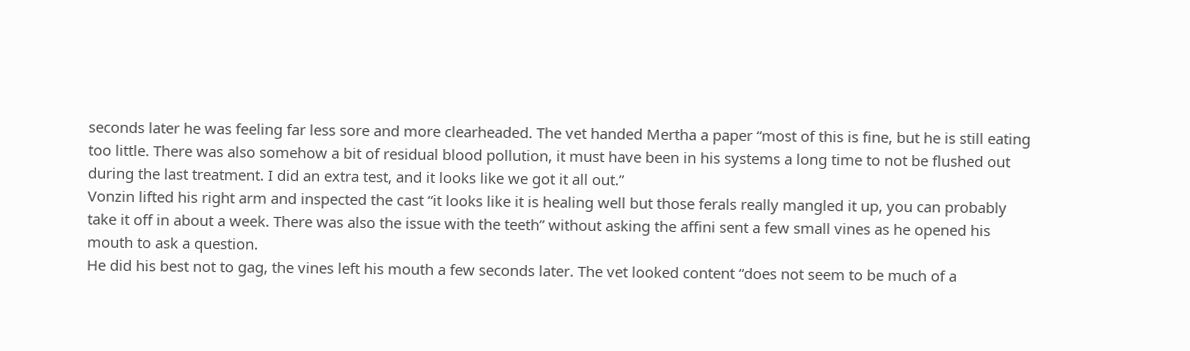seconds later he was feeling far less sore and more clearheaded. The vet handed Mertha a paper “most of this is fine, but he is still eating too little. There was also somehow a bit of residual blood pollution, it must have been in his systems a long time to not be flushed out during the last treatment. I did an extra test, and it looks like we got it all out.”
Vonzin lifted his right arm and inspected the cast “it looks like it is healing well but those ferals really mangled it up, you can probably take it off in about a week. There was also the issue with the teeth” without asking the affini sent a few small vines as he opened his mouth to ask a question.
He did his best not to gag, the vines left his mouth a few seconds later. The vet looked content “does not seem to be much of a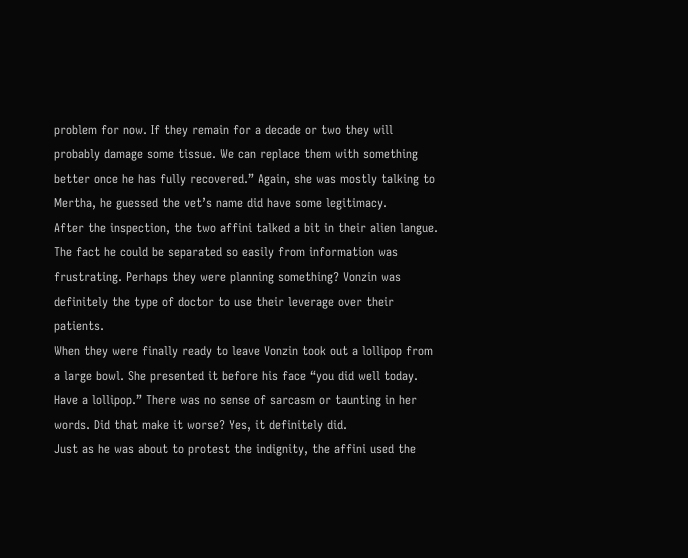problem for now. If they remain for a decade or two they will probably damage some tissue. We can replace them with something better once he has fully recovered.” Again, she was mostly talking to Mertha, he guessed the vet’s name did have some legitimacy.
After the inspection, the two affini talked a bit in their alien langue. The fact he could be separated so easily from information was frustrating. Perhaps they were planning something? Vonzin was definitely the type of doctor to use their leverage over their patients.
When they were finally ready to leave Vonzin took out a lollipop from a large bowl. She presented it before his face “you did well today. Have a lollipop.” There was no sense of sarcasm or taunting in her words. Did that make it worse? Yes, it definitely did.
Just as he was about to protest the indignity, the affini used the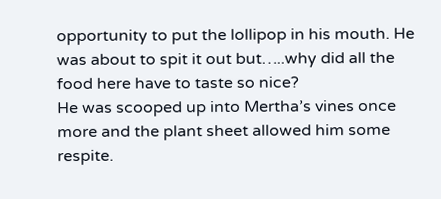opportunity to put the lollipop in his mouth. He was about to spit it out but…..why did all the food here have to taste so nice?
He was scooped up into Mertha’s vines once more and the plant sheet allowed him some respite.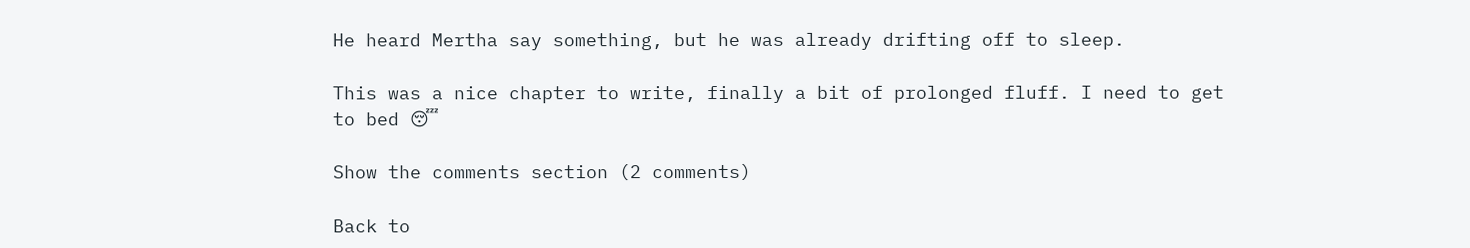He heard Mertha say something, but he was already drifting off to sleep.

This was a nice chapter to write, finally a bit of prolonged fluff. I need to get to bed 😴

Show the comments section (2 comments)

Back to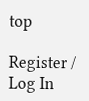top

Register / Log In